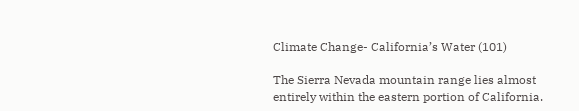Climate Change- California’s Water (101)

The Sierra Nevada mountain range lies almost entirely within the eastern portion of California.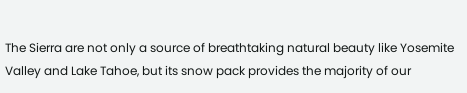The Sierra are not only a source of breathtaking natural beauty like Yosemite Valley and Lake Tahoe, but its snow pack provides the majority of our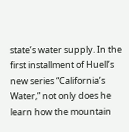state’s water supply. In the first installment of Huell’s new series “California’s Water,” not only does he learn how the mountain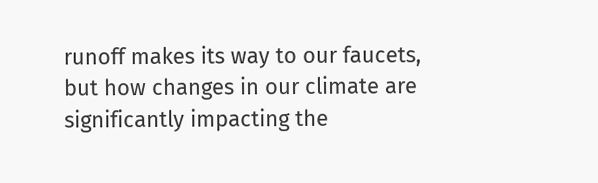runoff makes its way to our faucets, but how changes in our climate are significantly impacting the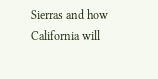Sierras and how California will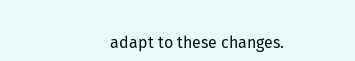adapt to these changes.